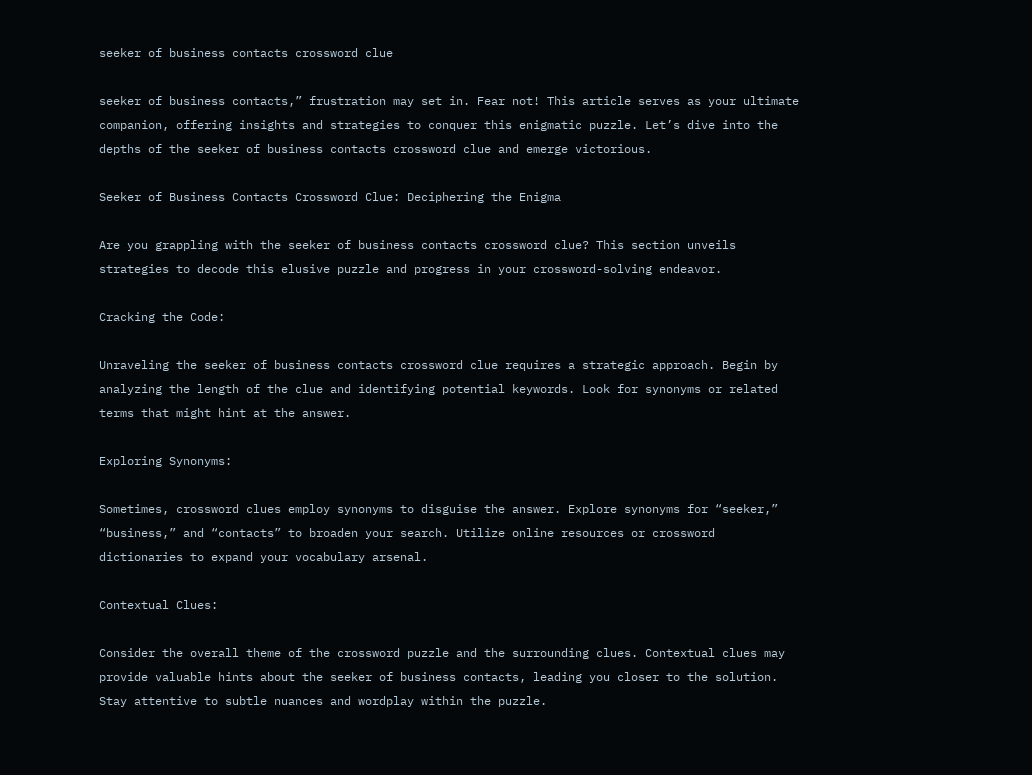seeker of business contacts crossword clue

seeker of business contacts,” frustration may set in. Fear not! This article serves as your ultimate companion, offering insights and strategies to conquer this enigmatic puzzle. Let’s dive into the depths of the seeker of business contacts crossword clue and emerge victorious.

Seeker of Business Contacts Crossword Clue: Deciphering the Enigma

Are you grappling with the seeker of business contacts crossword clue? This section unveils strategies to decode this elusive puzzle and progress in your crossword-solving endeavor.

Cracking the Code:

Unraveling the seeker of business contacts crossword clue requires a strategic approach. Begin by analyzing the length of the clue and identifying potential keywords. Look for synonyms or related terms that might hint at the answer.

Exploring Synonyms:

Sometimes, crossword clues employ synonyms to disguise the answer. Explore synonyms for “seeker,” “business,” and “contacts” to broaden your search. Utilize online resources or crossword dictionaries to expand your vocabulary arsenal.

Contextual Clues:

Consider the overall theme of the crossword puzzle and the surrounding clues. Contextual clues may provide valuable hints about the seeker of business contacts, leading you closer to the solution. Stay attentive to subtle nuances and wordplay within the puzzle.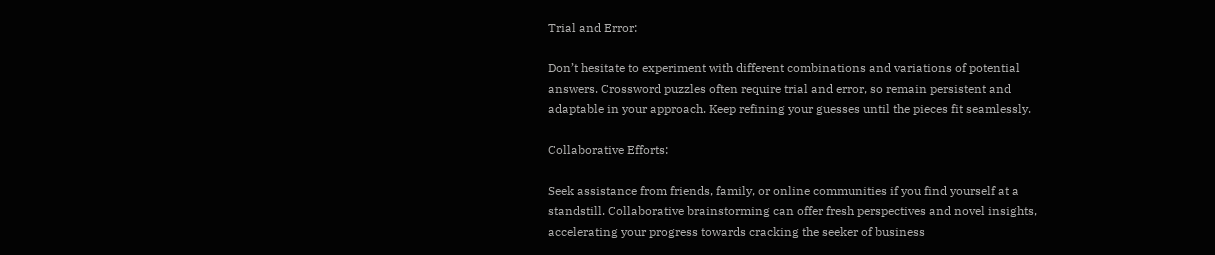Trial and Error:

Don’t hesitate to experiment with different combinations and variations of potential answers. Crossword puzzles often require trial and error, so remain persistent and adaptable in your approach. Keep refining your guesses until the pieces fit seamlessly.

Collaborative Efforts:

Seek assistance from friends, family, or online communities if you find yourself at a standstill. Collaborative brainstorming can offer fresh perspectives and novel insights, accelerating your progress towards cracking the seeker of business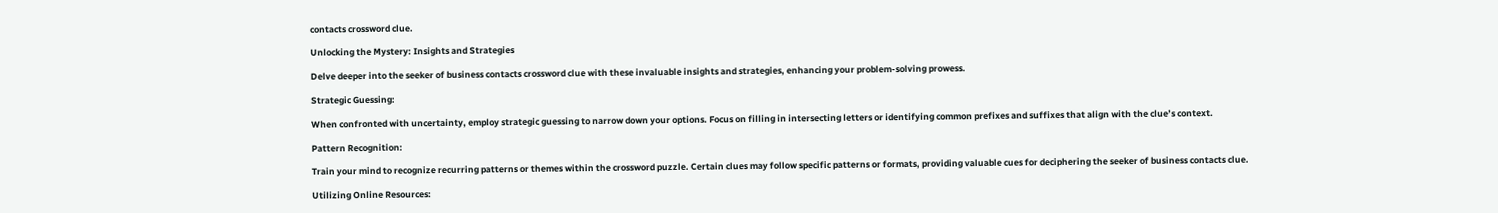contacts crossword clue.

Unlocking the Mystery: Insights and Strategies

Delve deeper into the seeker of business contacts crossword clue with these invaluable insights and strategies, enhancing your problem-solving prowess.

Strategic Guessing:

When confronted with uncertainty, employ strategic guessing to narrow down your options. Focus on filling in intersecting letters or identifying common prefixes and suffixes that align with the clue’s context.

Pattern Recognition:

Train your mind to recognize recurring patterns or themes within the crossword puzzle. Certain clues may follow specific patterns or formats, providing valuable cues for deciphering the seeker of business contacts clue.

Utilizing Online Resources: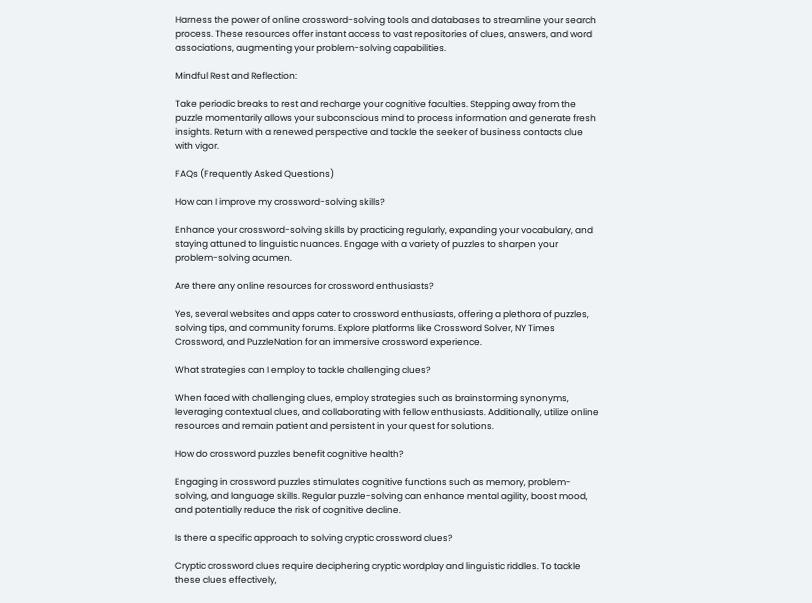Harness the power of online crossword-solving tools and databases to streamline your search process. These resources offer instant access to vast repositories of clues, answers, and word associations, augmenting your problem-solving capabilities.

Mindful Rest and Reflection:

Take periodic breaks to rest and recharge your cognitive faculties. Stepping away from the puzzle momentarily allows your subconscious mind to process information and generate fresh insights. Return with a renewed perspective and tackle the seeker of business contacts clue with vigor.

FAQs (Frequently Asked Questions)

How can I improve my crossword-solving skills?

Enhance your crossword-solving skills by practicing regularly, expanding your vocabulary, and staying attuned to linguistic nuances. Engage with a variety of puzzles to sharpen your problem-solving acumen.

Are there any online resources for crossword enthusiasts?

Yes, several websites and apps cater to crossword enthusiasts, offering a plethora of puzzles, solving tips, and community forums. Explore platforms like Crossword Solver, NY Times Crossword, and PuzzleNation for an immersive crossword experience.

What strategies can I employ to tackle challenging clues?

When faced with challenging clues, employ strategies such as brainstorming synonyms, leveraging contextual clues, and collaborating with fellow enthusiasts. Additionally, utilize online resources and remain patient and persistent in your quest for solutions.

How do crossword puzzles benefit cognitive health?

Engaging in crossword puzzles stimulates cognitive functions such as memory, problem-solving, and language skills. Regular puzzle-solving can enhance mental agility, boost mood, and potentially reduce the risk of cognitive decline.

Is there a specific approach to solving cryptic crossword clues?

Cryptic crossword clues require deciphering cryptic wordplay and linguistic riddles. To tackle these clues effectively,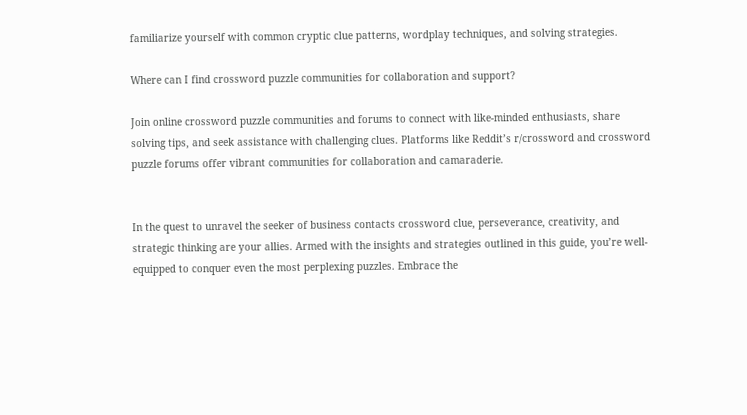familiarize yourself with common cryptic clue patterns, wordplay techniques, and solving strategies.

Where can I find crossword puzzle communities for collaboration and support?

Join online crossword puzzle communities and forums to connect with like-minded enthusiasts, share solving tips, and seek assistance with challenging clues. Platforms like Reddit’s r/crossword and crossword puzzle forums offer vibrant communities for collaboration and camaraderie.


In the quest to unravel the seeker of business contacts crossword clue, perseverance, creativity, and strategic thinking are your allies. Armed with the insights and strategies outlined in this guide, you’re well-equipped to conquer even the most perplexing puzzles. Embrace the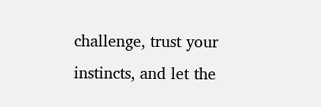challenge, trust your instincts, and let the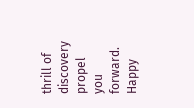thrill of discovery propel you forward. Happy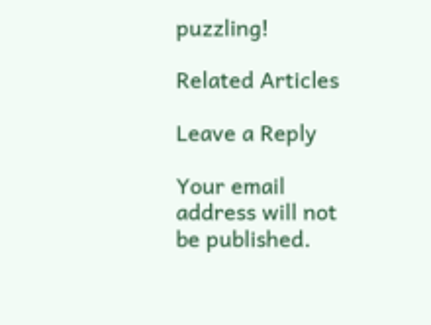puzzling!

Related Articles

Leave a Reply

Your email address will not be published.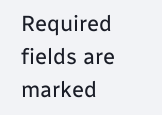Required fields are marked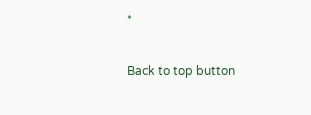*

Back to top button